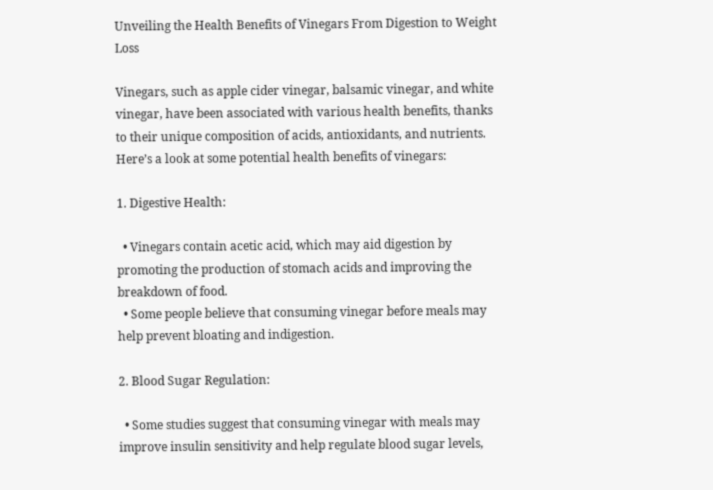Unveiling the Health Benefits of Vinegars From Digestion to Weight Loss

Vinegars, such as apple cider vinegar, balsamic vinegar, and white vinegar, have been associated with various health benefits, thanks to their unique composition of acids, antioxidants, and nutrients. Here’s a look at some potential health benefits of vinegars:

1. Digestive Health:

  • Vinegars contain acetic acid, which may aid digestion by promoting the production of stomach acids and improving the breakdown of food.
  • Some people believe that consuming vinegar before meals may help prevent bloating and indigestion.

2. Blood Sugar Regulation:

  • Some studies suggest that consuming vinegar with meals may improve insulin sensitivity and help regulate blood sugar levels,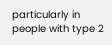particularly in people with type 2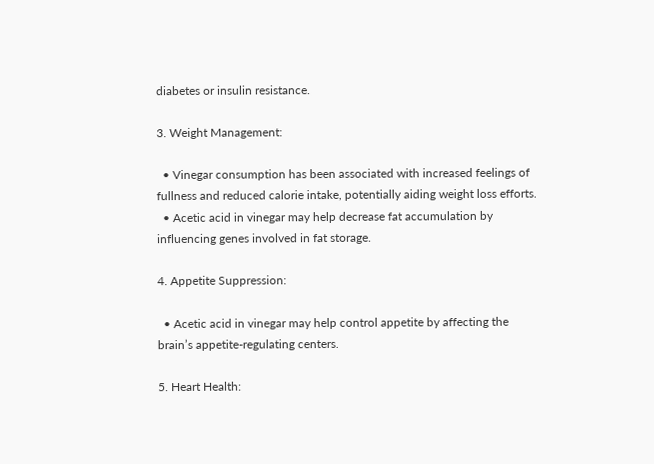diabetes or insulin resistance.

3. Weight Management:

  • Vinegar consumption has been associated with increased feelings of fullness and reduced calorie intake, potentially aiding weight loss efforts.
  • Acetic acid in vinegar may help decrease fat accumulation by influencing genes involved in fat storage.

4. Appetite Suppression:

  • Acetic acid in vinegar may help control appetite by affecting the brain’s appetite-regulating centers.

5. Heart Health: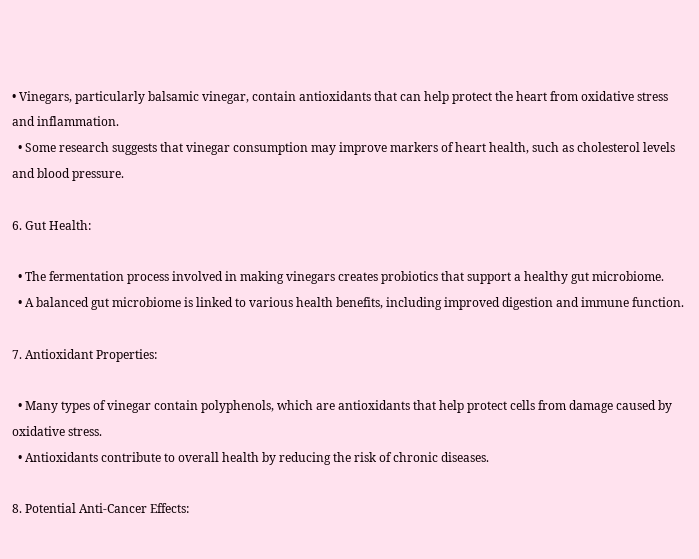• Vinegars, particularly balsamic vinegar, contain antioxidants that can help protect the heart from oxidative stress and inflammation.
  • Some research suggests that vinegar consumption may improve markers of heart health, such as cholesterol levels and blood pressure.

6. Gut Health:

  • The fermentation process involved in making vinegars creates probiotics that support a healthy gut microbiome.
  • A balanced gut microbiome is linked to various health benefits, including improved digestion and immune function.

7. Antioxidant Properties:

  • Many types of vinegar contain polyphenols, which are antioxidants that help protect cells from damage caused by oxidative stress.
  • Antioxidants contribute to overall health by reducing the risk of chronic diseases.

8. Potential Anti-Cancer Effects: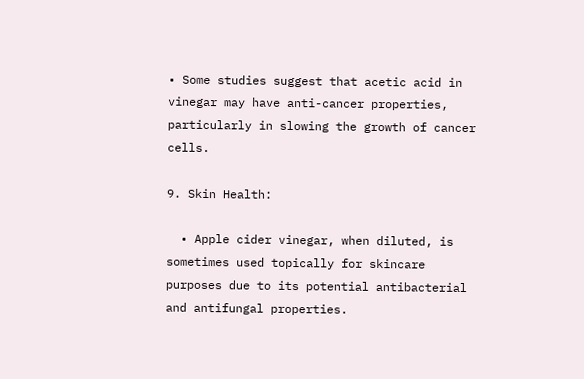• Some studies suggest that acetic acid in vinegar may have anti-cancer properties, particularly in slowing the growth of cancer cells.

9. Skin Health:

  • Apple cider vinegar, when diluted, is sometimes used topically for skincare purposes due to its potential antibacterial and antifungal properties.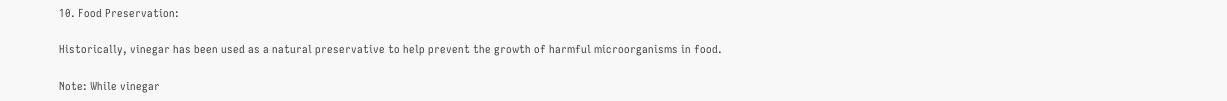10. Food Preservation:

Historically, vinegar has been used as a natural preservative to help prevent the growth of harmful microorganisms in food.

Note: While vinegar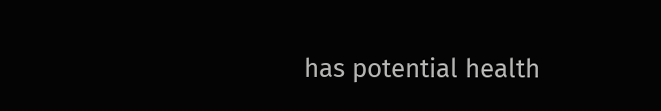has potential health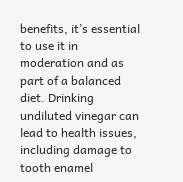benefits, it’s essential to use it in moderation and as part of a balanced diet. Drinking undiluted vinegar can lead to health issues, including damage to tooth enamel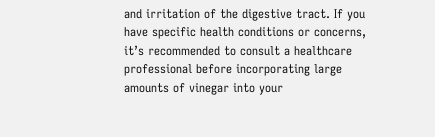and irritation of the digestive tract. If you have specific health conditions or concerns, it’s recommended to consult a healthcare professional before incorporating large amounts of vinegar into your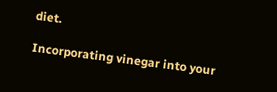diet.

Incorporating vinegar into your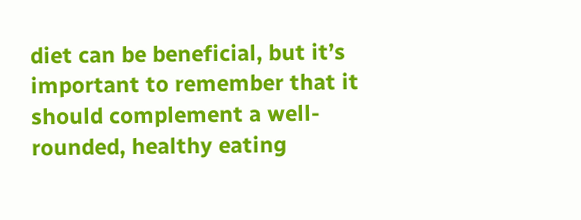diet can be beneficial, but it’s important to remember that it should complement a well-rounded, healthy eating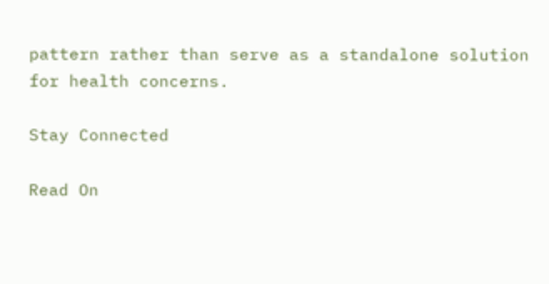pattern rather than serve as a standalone solution for health concerns.

Stay Connected

Read On